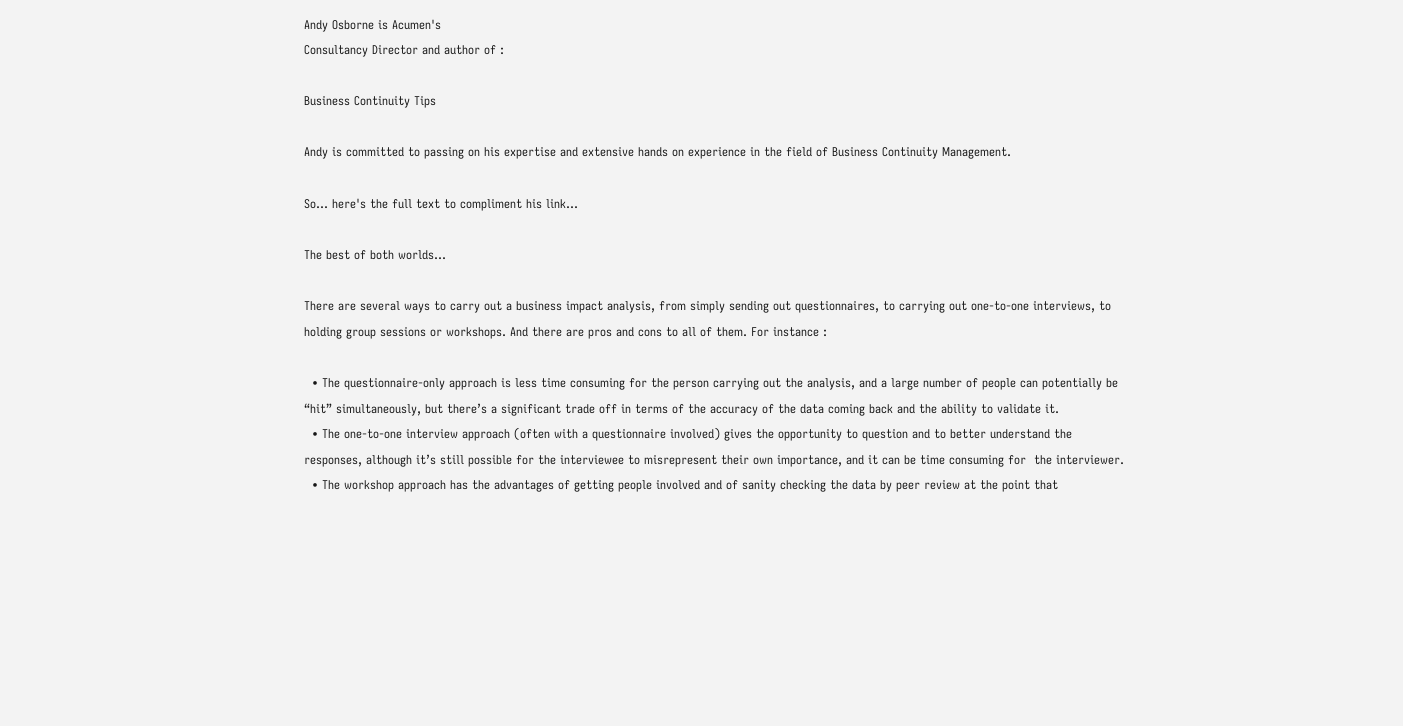Andy Osborne is Acumen's
Consultancy Director and author of :

Business Continuity Tips

Andy is committed to passing on his expertise and extensive hands on experience in the field of Business Continuity Management.

So... here's the full text to compliment his link...

The best of both worlds...

There are several ways to carry out a business impact analysis, from simply sending out questionnaires, to carrying out one-to-one interviews, to holding group sessions or workshops. And there are pros and cons to all of them. For instance :

  • The questionnaire-only approach is less time consuming for the person carrying out the analysis, and a large number of people can potentially be “hit” simultaneously, but there’s a significant trade off in terms of the accuracy of the data coming back and the ability to validate it.
  • The one-to-one interview approach (often with a questionnaire involved) gives the opportunity to question and to better understand the responses, although it’s still possible for the interviewee to misrepresent their own importance, and it can be time consuming for  the interviewer.
  • The workshop approach has the advantages of getting people involved and of sanity checking the data by peer review at the point that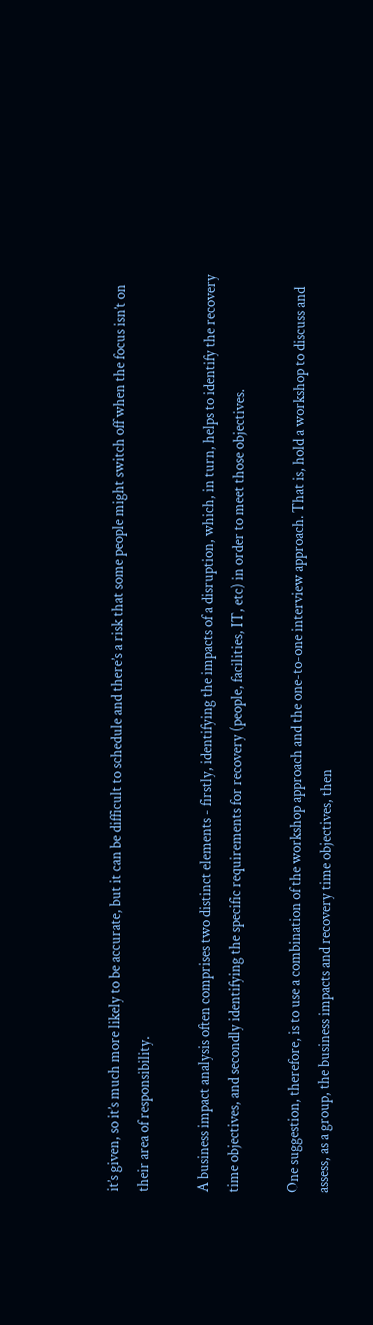it’s given, so it’s much more likely to be accurate, but it can be difficult to schedule and there’s a risk that some people might switch off when the focus isn’t on their area of responsibility.

A business impact analysis often comprises two distinct elements - firstly, identifying the impacts of a disruption, which, in turn, helps to identify the recovery time objectives, and secondly identifying the specific requirements for recovery (people, facilities, IT, etc) in order to meet those objectives.

One suggestion, therefore, is to use a combination of the workshop approach and the one-to-one interview approach. That is, hold a workshop to discuss and assess, as a group, the business impacts and recovery time objectives, then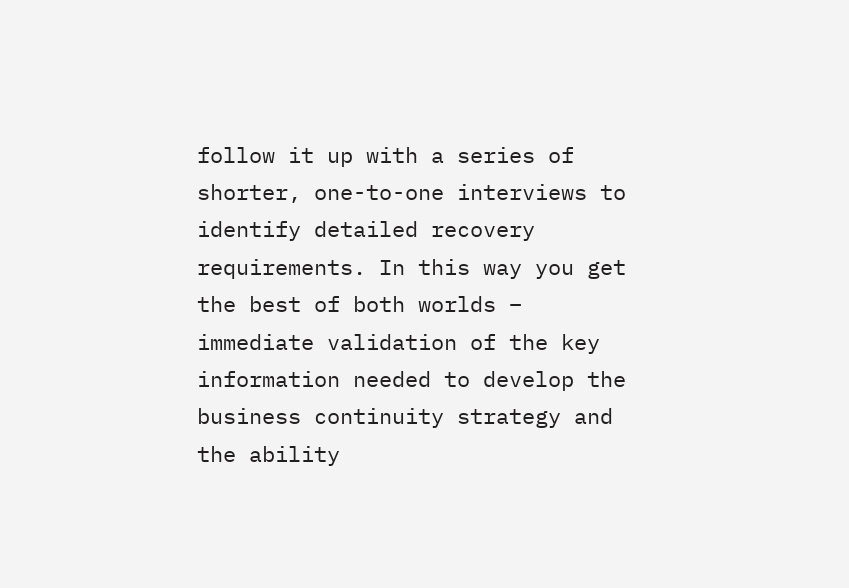follow it up with a series of shorter, one-to-one interviews to identify detailed recovery requirements. In this way you get the best of both worlds – immediate validation of the key information needed to develop the business continuity strategy and the ability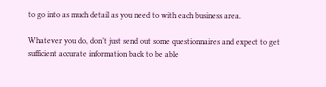to go into as much detail as you need to with each business area.

Whatever you do, don’t just send out some questionnaires and expect to get sufficient accurate information back to be able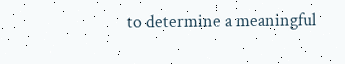to determine a meaningful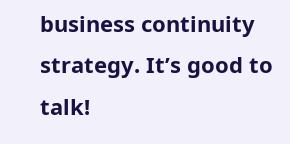business continuity strategy. It’s good to talk!